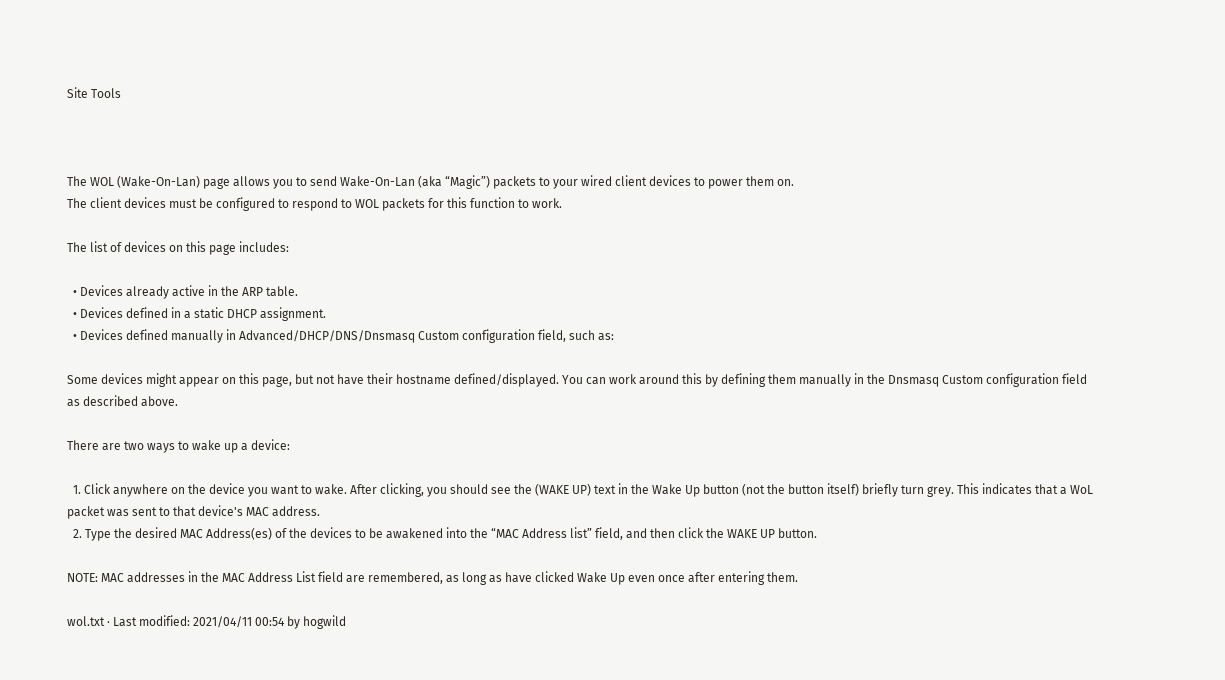Site Tools



The WOL (Wake-On-Lan) page allows you to send Wake-On-Lan (aka “Magic”) packets to your wired client devices to power them on.
The client devices must be configured to respond to WOL packets for this function to work.

The list of devices on this page includes:

  • Devices already active in the ARP table.
  • Devices defined in a static DHCP assignment.
  • Devices defined manually in Advanced/DHCP/DNS/Dnsmasq Custom configuration field, such as:

Some devices might appear on this page, but not have their hostname defined/displayed. You can work around this by defining them manually in the Dnsmasq Custom configuration field as described above.

There are two ways to wake up a device:

  1. Click anywhere on the device you want to wake. After clicking, you should see the (WAKE UP) text in the Wake Up button (not the button itself) briefly turn grey. This indicates that a WoL packet was sent to that device's MAC address.
  2. Type the desired MAC Address(es) of the devices to be awakened into the “MAC Address list” field, and then click the WAKE UP button.

NOTE: MAC addresses in the MAC Address List field are remembered, as long as have clicked Wake Up even once after entering them.

wol.txt · Last modified: 2021/04/11 00:54 by hogwild